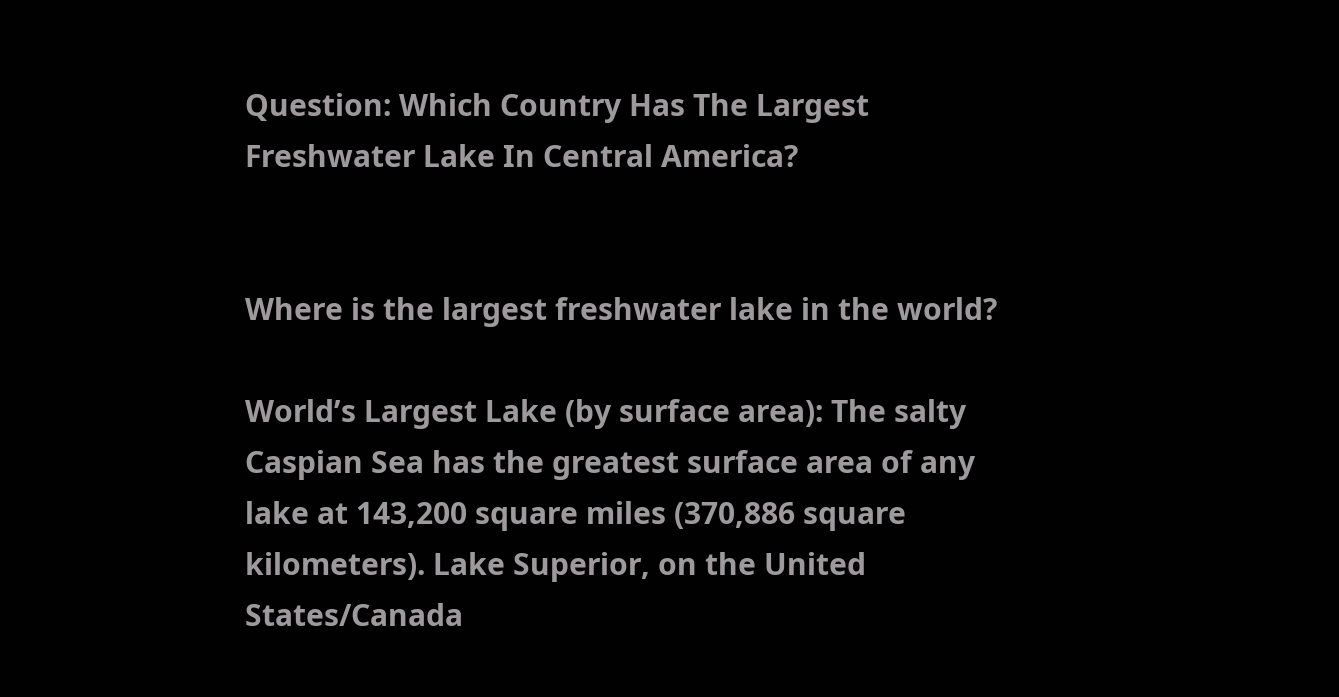Question: Which Country Has The Largest Freshwater Lake In Central America?


Where is the largest freshwater lake in the world?

World’s Largest Lake (by surface area): The salty Caspian Sea has the greatest surface area of any lake at 143,200 square miles (370,886 square kilometers). Lake Superior, on the United States/Canada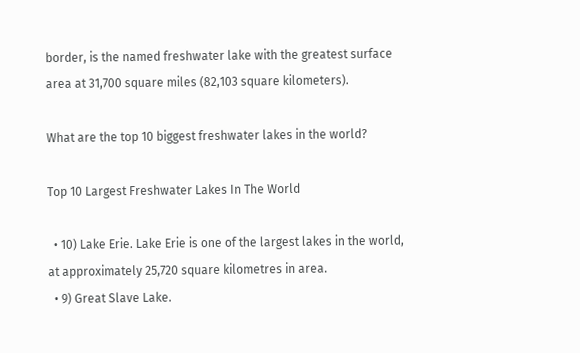border, is the named freshwater lake with the greatest surface area at 31,700 square miles (82,103 square kilometers).

What are the top 10 biggest freshwater lakes in the world?

Top 10 Largest Freshwater Lakes In The World

  • 10) Lake Erie. Lake Erie is one of the largest lakes in the world, at approximately 25,720 square kilometres in area.
  • 9) Great Slave Lake.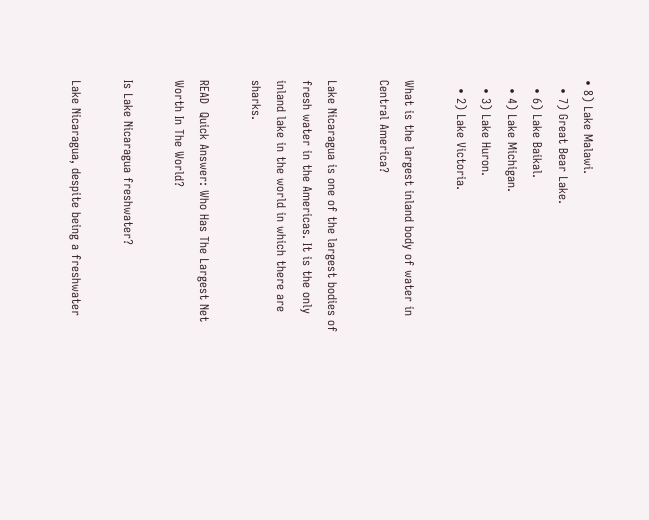• 8) Lake Malawi.
  • 7) Great Bear Lake.
  • 6) Lake Baikal.
  • 4) Lake Michigan.
  • 3) Lake Huron.
  • 2) Lake Victoria.

What is the largest inland body of water in Central America?

Lake Nicaragua is one of the largest bodies of fresh water in the Americas. It is the only inland lake in the world in which there are sharks.

READ  Quick Answer: Who Has The Largest Net Worth In The World?

Is Lake Nicaragua freshwater?

Lake Nicaragua, despite being a freshwater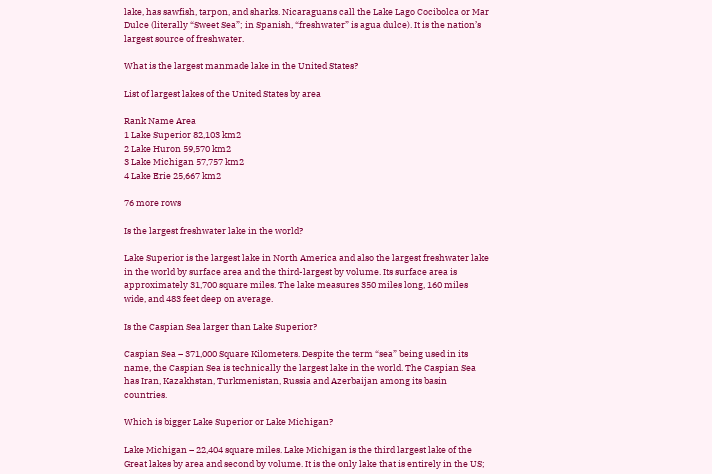lake, has sawfish, tarpon, and sharks. Nicaraguans call the Lake Lago Cocibolca or Mar Dulce (literally “Sweet Sea”; in Spanish, “freshwater” is agua dulce). It is the nation’s largest source of freshwater.

What is the largest manmade lake in the United States?

List of largest lakes of the United States by area

Rank Name Area
1 Lake Superior 82,103 km2
2 Lake Huron 59,570 km2
3 Lake Michigan 57,757 km2
4 Lake Erie 25,667 km2

76 more rows

Is the largest freshwater lake in the world?

Lake Superior is the largest lake in North America and also the largest freshwater lake in the world by surface area and the third-largest by volume. Its surface area is approximately 31,700 square miles. The lake measures 350 miles long, 160 miles wide, and 483 feet deep on average.

Is the Caspian Sea larger than Lake Superior?

Caspian Sea – 371,000 Square Kilometers. Despite the term “sea” being used in its name, the Caspian Sea is technically the largest lake in the world. The Caspian Sea has Iran, Kazakhstan, Turkmenistan, Russia and Azerbaijan among its basin countries.

Which is bigger Lake Superior or Lake Michigan?

Lake Michigan – 22,404 square miles. Lake Michigan is the third largest lake of the Great lakes by area and second by volume. It is the only lake that is entirely in the US;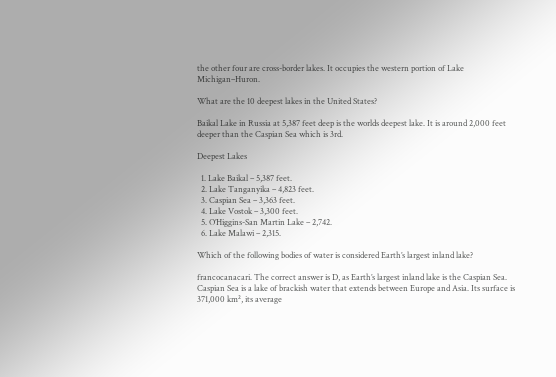the other four are cross-border lakes. It occupies the western portion of Lake Michigan–Huron.

What are the 10 deepest lakes in the United States?

Baikal Lake in Russia at 5,387 feet deep is the worlds deepest lake. It is around 2,000 feet deeper than the Caspian Sea which is 3rd.

Deepest Lakes

  1. Lake Baikal – 5,387 feet.
  2. Lake Tanganyika – 4,823 feet.
  3. Caspian Sea – 3,363 feet.
  4. Lake Vostok – 3,300 feet.
  5. O’Higgins-San Martin Lake – 2,742.
  6. Lake Malawi – 2,315.

Which of the following bodies of water is considered Earth’s largest inland lake?

francocanacari. The correct answer is D, as Earth’s largest inland lake is the Caspian Sea. Caspian Sea is a lake of brackish water that extends between Europe and Asia. Its surface is 371,000 km², its average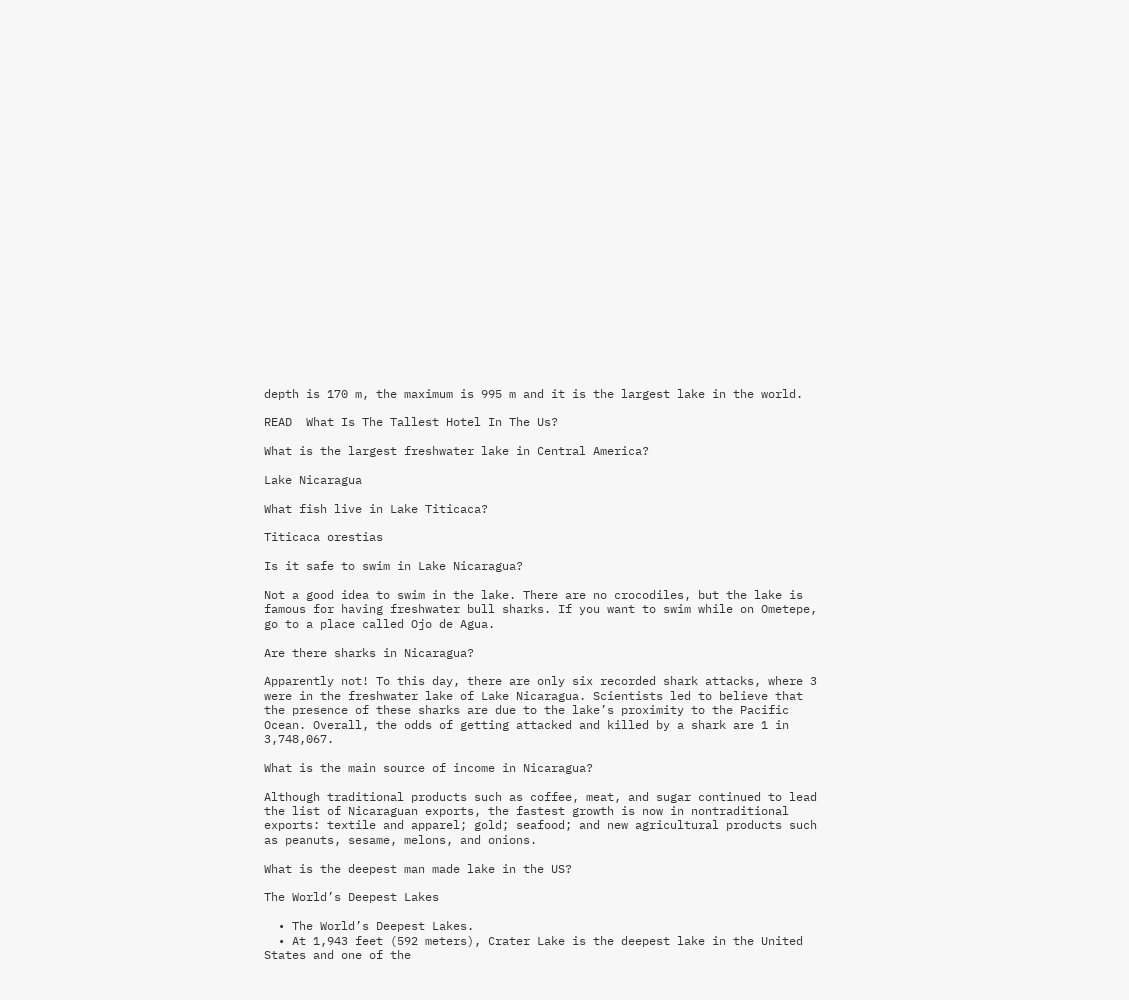depth is 170 m, the maximum is 995 m and it is the largest lake in the world.

READ  What Is The Tallest Hotel In The Us?

What is the largest freshwater lake in Central America?

Lake Nicaragua

What fish live in Lake Titicaca?

Titicaca orestias

Is it safe to swim in Lake Nicaragua?

Not a good idea to swim in the lake. There are no crocodiles, but the lake is famous for having freshwater bull sharks. If you want to swim while on Ometepe, go to a place called Ojo de Agua.

Are there sharks in Nicaragua?

Apparently not! To this day, there are only six recorded shark attacks, where 3 were in the freshwater lake of Lake Nicaragua. Scientists led to believe that the presence of these sharks are due to the lake’s proximity to the Pacific Ocean. Overall, the odds of getting attacked and killed by a shark are 1 in 3,748,067.

What is the main source of income in Nicaragua?

Although traditional products such as coffee, meat, and sugar continued to lead the list of Nicaraguan exports, the fastest growth is now in nontraditional exports: textile and apparel; gold; seafood; and new agricultural products such as peanuts, sesame, melons, and onions.

What is the deepest man made lake in the US?

The World’s Deepest Lakes

  • The World’s Deepest Lakes.
  • At 1,943 feet (592 meters), Crater Lake is the deepest lake in the United States and one of the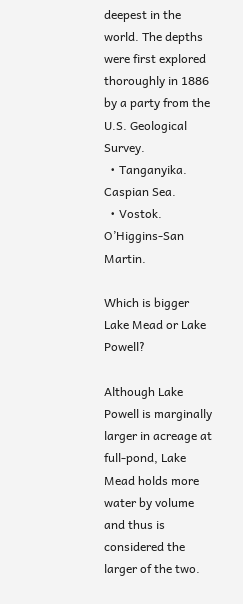deepest in the world. The depths were first explored thoroughly in 1886 by a party from the U.S. Geological Survey.
  • Tanganyika. Caspian Sea.
  • Vostok. O’Higgins-San Martin.

Which is bigger Lake Mead or Lake Powell?

Although Lake Powell is marginally larger in acreage at full-pond, Lake Mead holds more water by volume and thus is considered the larger of the two.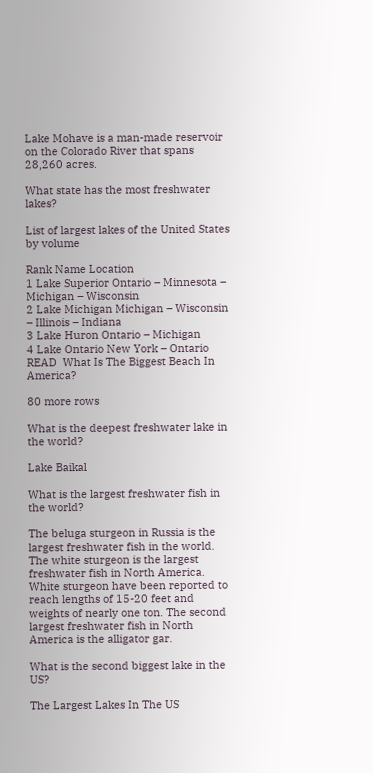Lake Mohave is a man-made reservoir on the Colorado River that spans 28,260 acres.

What state has the most freshwater lakes?

List of largest lakes of the United States by volume

Rank Name Location
1 Lake Superior Ontario – Minnesota – Michigan – Wisconsin
2 Lake Michigan Michigan – Wisconsin – Illinois – Indiana
3 Lake Huron Ontario – Michigan
4 Lake Ontario New York – Ontario
READ  What Is The Biggest Beach In America?

80 more rows

What is the deepest freshwater lake in the world?

Lake Baikal

What is the largest freshwater fish in the world?

The beluga sturgeon in Russia is the largest freshwater fish in the world. The white sturgeon is the largest freshwater fish in North America. White sturgeon have been reported to reach lengths of 15-20 feet and weights of nearly one ton. The second largest freshwater fish in North America is the alligator gar.

What is the second biggest lake in the US?

The Largest Lakes In The US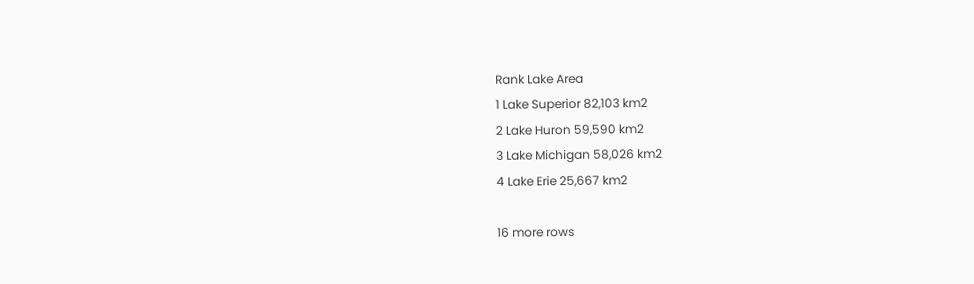Rank Lake Area
1 Lake Superior 82,103 km2
2 Lake Huron 59,590 km2
3 Lake Michigan 58,026 km2
4 Lake Erie 25,667 km2

16 more rows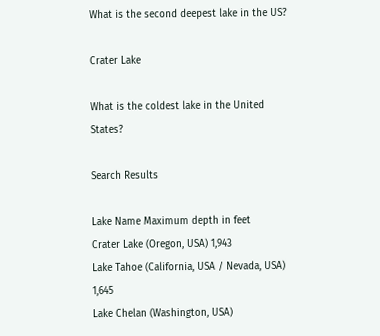What is the second deepest lake in the US?

Crater Lake

What is the coldest lake in the United States?

Search Results

Lake Name Maximum depth in feet
Crater Lake (Oregon, USA) 1,943
Lake Tahoe (California, USA / Nevada, USA) 1,645
Lake Chelan (Washington, USA)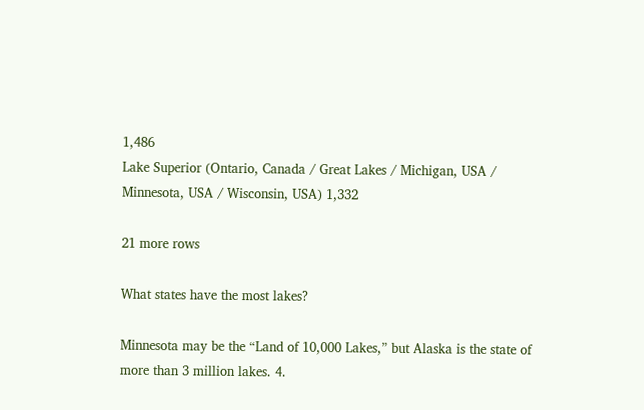1,486
Lake Superior (Ontario, Canada / Great Lakes / Michigan, USA / Minnesota, USA / Wisconsin, USA) 1,332

21 more rows

What states have the most lakes?

Minnesota may be the “Land of 10,000 Lakes,” but Alaska is the state of more than 3 million lakes. 4.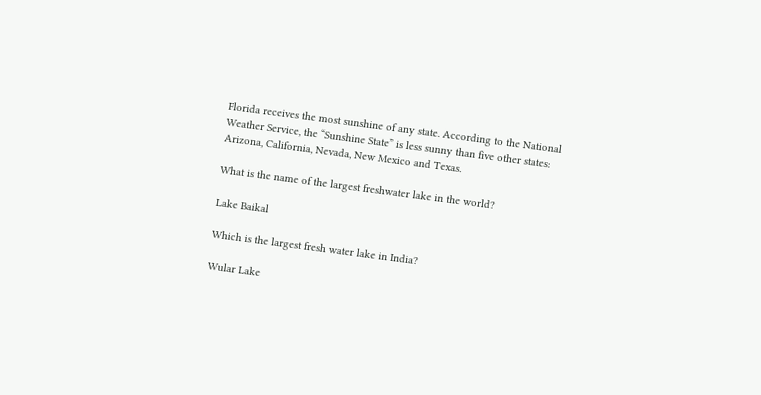Florida receives the most sunshine of any state. According to the National Weather Service, the “Sunshine State” is less sunny than five other states: Arizona, California, Nevada, New Mexico and Texas.

What is the name of the largest freshwater lake in the world?

Lake Baikal

Which is the largest fresh water lake in India?

Wular Lake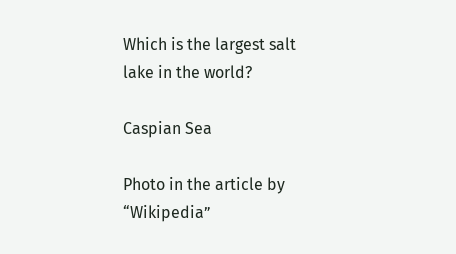Which is the largest salt lake in the world?

Caspian Sea

Photo in the article by “Wikipedia”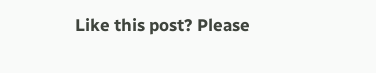Like this post? Please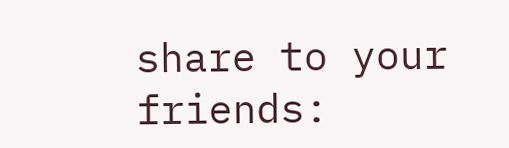share to your friends: